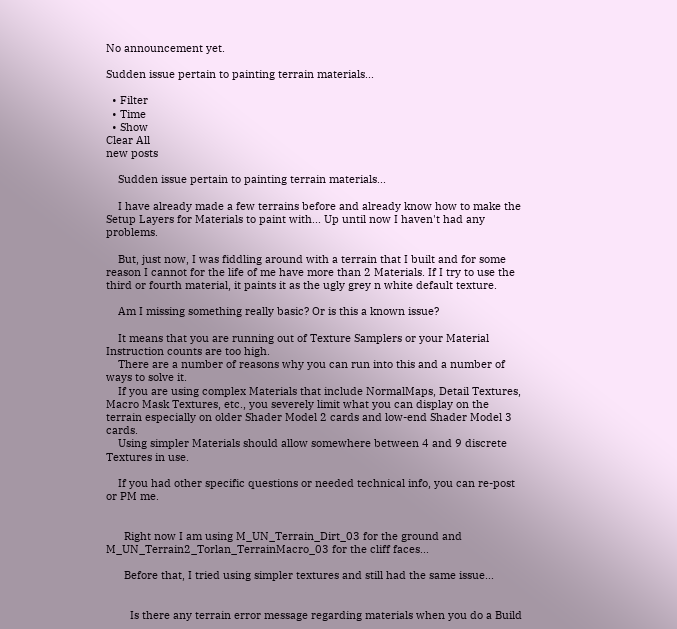No announcement yet.

Sudden issue pertain to painting terrain materials...

  • Filter
  • Time
  • Show
Clear All
new posts

    Sudden issue pertain to painting terrain materials...

    I have already made a few terrains before and already know how to make the Setup Layers for Materials to paint with... Up until now I haven't had any problems.

    But, just now, I was fiddling around with a terrain that I built and for some reason I cannot for the life of me have more than 2 Materials. If I try to use the third or fourth material, it paints it as the ugly grey n white default texture.

    Am I missing something really basic? Or is this a known issue?

    It means that you are running out of Texture Samplers or your Material Instruction counts are too high.
    There are a number of reasons why you can run into this and a number of ways to solve it.
    If you are using complex Materials that include NormalMaps, Detail Textures, Macro Mask Textures, etc., you severely limit what you can display on the terrain especially on older Shader Model 2 cards and low-end Shader Model 3 cards.
    Using simpler Materials should allow somewhere between 4 and 9 discrete Textures in use.

    If you had other specific questions or needed technical info, you can re-post or PM me.


      Right now I am using M_UN_Terrain_Dirt_03 for the ground and M_UN_Terrain2_Torlan_TerrainMacro_03 for the cliff faces...

      Before that, I tried using simpler textures and still had the same issue...


        Is there any terrain error message regarding materials when you do a Build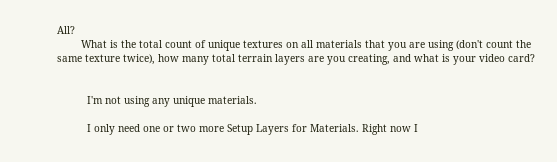All?
        What is the total count of unique textures on all materials that you are using (don't count the same texture twice), how many total terrain layers are you creating, and what is your video card?


          I'm not using any unique materials.

          I only need one or two more Setup Layers for Materials. Right now I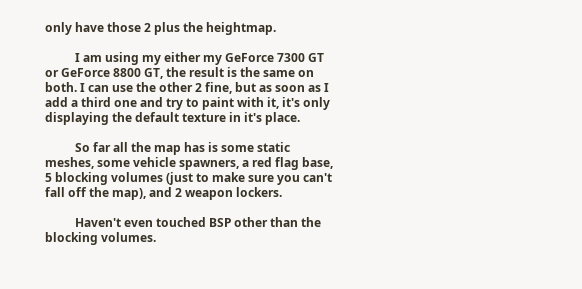only have those 2 plus the heightmap.

          I am using my either my GeForce 7300 GT or GeForce 8800 GT, the result is the same on both. I can use the other 2 fine, but as soon as I add a third one and try to paint with it, it's only displaying the default texture in it's place.

          So far all the map has is some static meshes, some vehicle spawners, a red flag base, 5 blocking volumes (just to make sure you can't fall off the map), and 2 weapon lockers.

          Haven't even touched BSP other than the blocking volumes.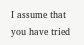I assume that you have tried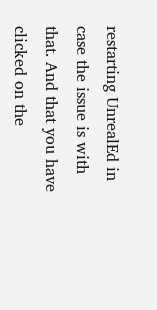restarting UnrealEd in case the issue is with that. And that you have clicked on the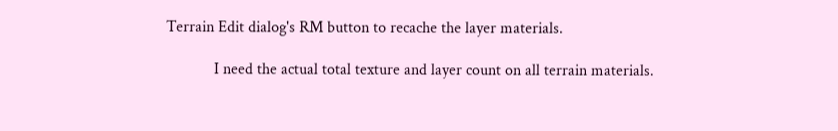Terrain Edit dialog's RM button to recache the layer materials.

            I need the actual total texture and layer count on all terrain materials.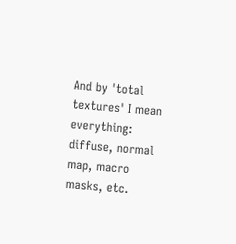And by 'total textures' I mean everything: diffuse, normal map, macro masks, etc.